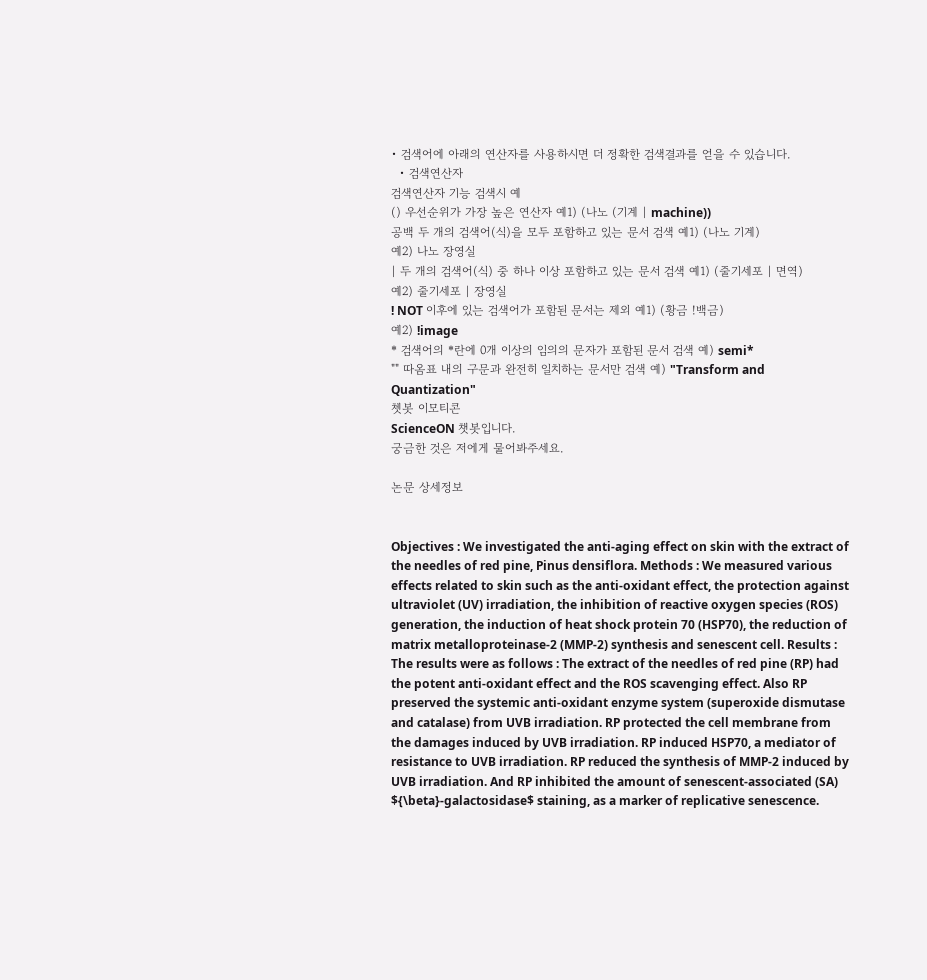• 검색어에 아래의 연산자를 사용하시면 더 정확한 검색결과를 얻을 수 있습니다.
  • 검색연산자
검색연산자 기능 검색시 예
() 우선순위가 가장 높은 연산자 예1) (나노 (기계 | machine))
공백 두 개의 검색어(식)을 모두 포함하고 있는 문서 검색 예1) (나노 기계)
예2) 나노 장영실
| 두 개의 검색어(식) 중 하나 이상 포함하고 있는 문서 검색 예1) (줄기세포 | 면역)
예2) 줄기세포 | 장영실
! NOT 이후에 있는 검색어가 포함된 문서는 제외 예1) (황금 !백금)
예2) !image
* 검색어의 *란에 0개 이상의 임의의 문자가 포함된 문서 검색 예) semi*
"" 따옴표 내의 구문과 완전히 일치하는 문서만 검색 예) "Transform and Quantization"
쳇봇 이모티콘
ScienceON 챗봇입니다.
궁금한 것은 저에게 물어봐주세요.

논문 상세정보


Objectives : We investigated the anti-aging effect on skin with the extract of the needles of red pine, Pinus densiflora. Methods : We measured various effects related to skin such as the anti-oxidant effect, the protection against ultraviolet (UV) irradiation, the inhibition of reactive oxygen species (ROS) generation, the induction of heat shock protein 70 (HSP70), the reduction of matrix metalloproteinase-2 (MMP-2) synthesis and senescent cell. Results : The results were as follows : The extract of the needles of red pine (RP) had the potent anti-oxidant effect and the ROS scavenging effect. Also RP preserved the systemic anti-oxidant enzyme system (superoxide dismutase and catalase) from UVB irradiation. RP protected the cell membrane from the damages induced by UVB irradiation. RP induced HSP70, a mediator of resistance to UVB irradiation. RP reduced the synthesis of MMP-2 induced by UVB irradiation. And RP inhibited the amount of senescent-associated (SA) ${\beta}-galactosidase$ staining, as a marker of replicative senescence.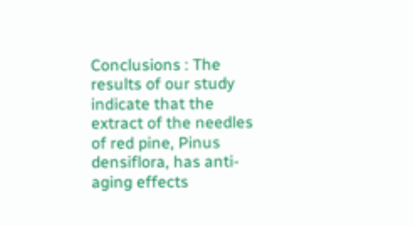Conclusions : The results of our study indicate that the extract of the needles of red pine, Pinus densiflora, has anti-aging effects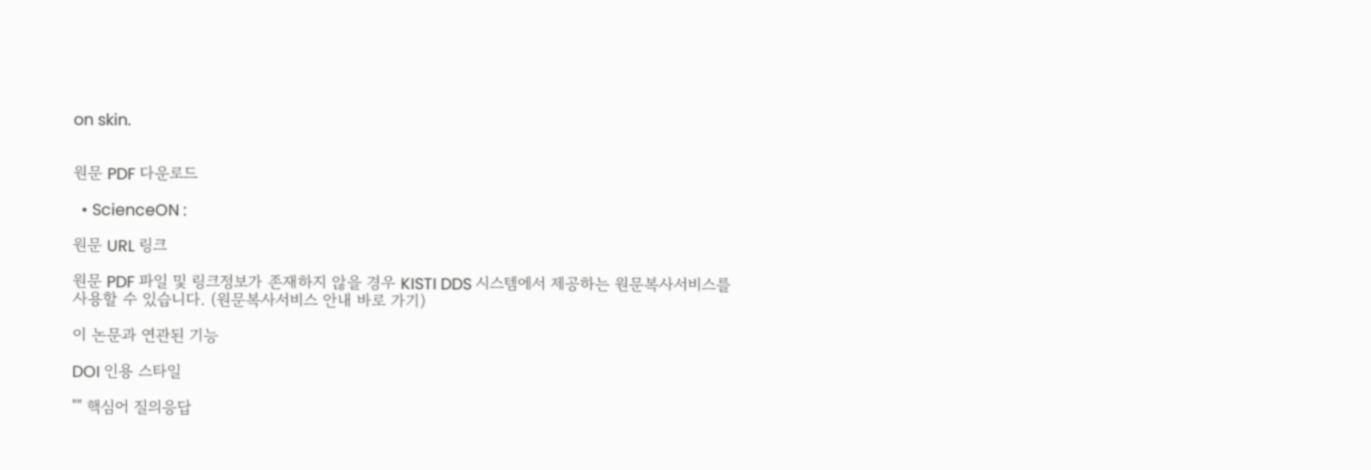on skin.


원문 PDF 다운로드

  • ScienceON :

원문 URL 링크

원문 PDF 파일 및 링크정보가 존재하지 않을 경우 KISTI DDS 시스템에서 제공하는 원문복사서비스를 사용할 수 있습니다. (원문복사서비스 안내 바로 가기)

이 논문과 연관된 기능

DOI 인용 스타일

"" 핵심어 질의응답